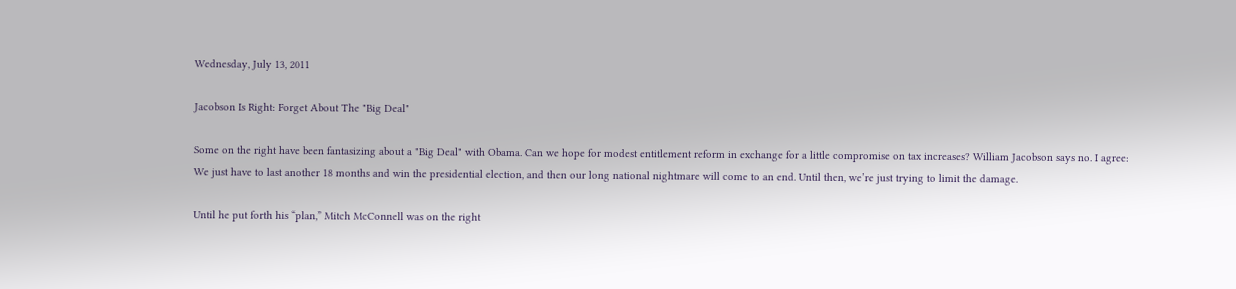Wednesday, July 13, 2011

Jacobson Is Right: Forget About The "Big Deal"

Some on the right have been fantasizing about a "Big Deal" with Obama. Can we hope for modest entitlement reform in exchange for a little compromise on tax increases? William Jacobson says no. I agree:
We just have to last another 18 months and win the presidential election, and then our long national nightmare will come to an end. Until then, we’re just trying to limit the damage.

Until he put forth his “plan,” Mitch McConnell was on the right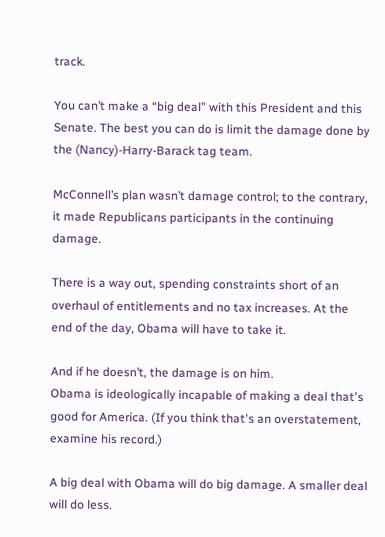track.

You can’t make a “big deal” with this President and this Senate. The best you can do is limit the damage done by the (Nancy)-Harry-Barack tag team.

McConnell’s plan wasn’t damage control; to the contrary, it made Republicans participants in the continuing damage.

There is a way out, spending constraints short of an overhaul of entitlements and no tax increases. At the end of the day, Obama will have to take it.

And if he doesn’t, the damage is on him.
Obama is ideologically incapable of making a deal that's good for America. (If you think that's an overstatement, examine his record.)

A big deal with Obama will do big damage. A smaller deal will do less.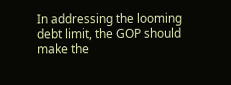In addressing the looming debt limit, the GOP should make the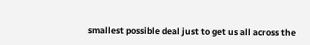smallest possible deal just to get us all across the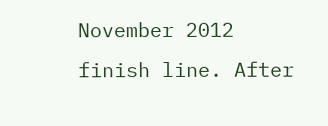November 2012 finish line. After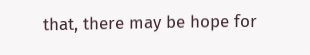that, there may be hope for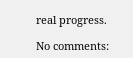real progress.

No comments: